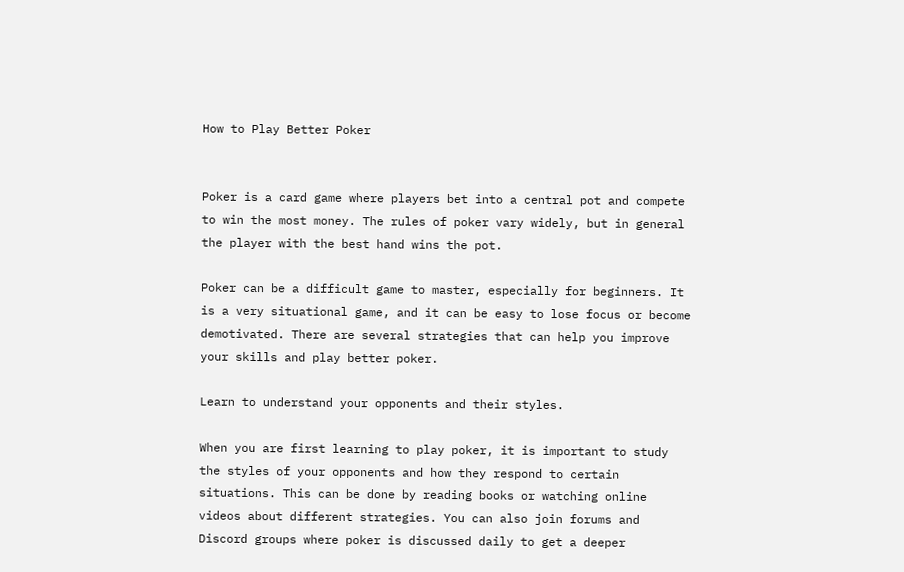How to Play Better Poker


Poker is a card game where players bet into a central pot and compete to win the most money. The rules of poker vary widely, but in general the player with the best hand wins the pot.

Poker can be a difficult game to master, especially for beginners. It is a very situational game, and it can be easy to lose focus or become demotivated. There are several strategies that can help you improve your skills and play better poker.

Learn to understand your opponents and their styles.

When you are first learning to play poker, it is important to study the styles of your opponents and how they respond to certain situations. This can be done by reading books or watching online videos about different strategies. You can also join forums and Discord groups where poker is discussed daily to get a deeper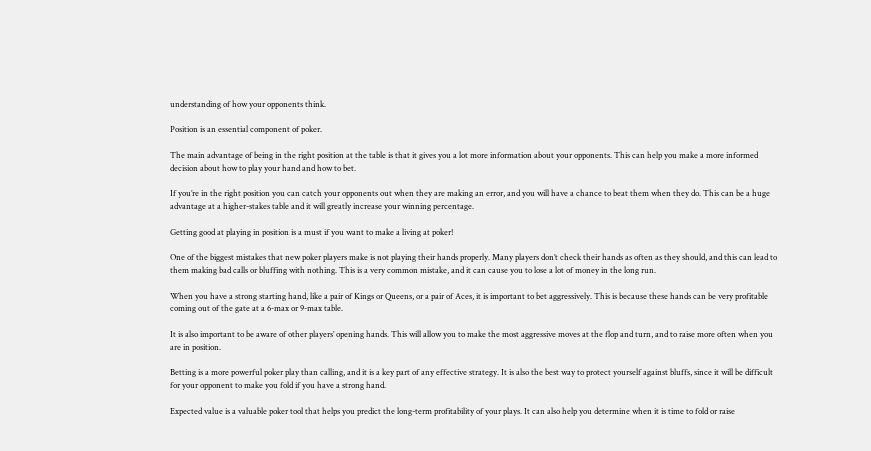understanding of how your opponents think.

Position is an essential component of poker.

The main advantage of being in the right position at the table is that it gives you a lot more information about your opponents. This can help you make a more informed decision about how to play your hand and how to bet.

If you’re in the right position you can catch your opponents out when they are making an error, and you will have a chance to beat them when they do. This can be a huge advantage at a higher-stakes table and it will greatly increase your winning percentage.

Getting good at playing in position is a must if you want to make a living at poker!

One of the biggest mistakes that new poker players make is not playing their hands properly. Many players don’t check their hands as often as they should, and this can lead to them making bad calls or bluffing with nothing. This is a very common mistake, and it can cause you to lose a lot of money in the long run.

When you have a strong starting hand, like a pair of Kings or Queens, or a pair of Aces, it is important to bet aggressively. This is because these hands can be very profitable coming out of the gate at a 6-max or 9-max table.

It is also important to be aware of other players’ opening hands. This will allow you to make the most aggressive moves at the flop and turn, and to raise more often when you are in position.

Betting is a more powerful poker play than calling, and it is a key part of any effective strategy. It is also the best way to protect yourself against bluffs, since it will be difficult for your opponent to make you fold if you have a strong hand.

Expected value is a valuable poker tool that helps you predict the long-term profitability of your plays. It can also help you determine when it is time to fold or raise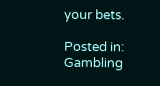your bets.

Posted in: Gambling